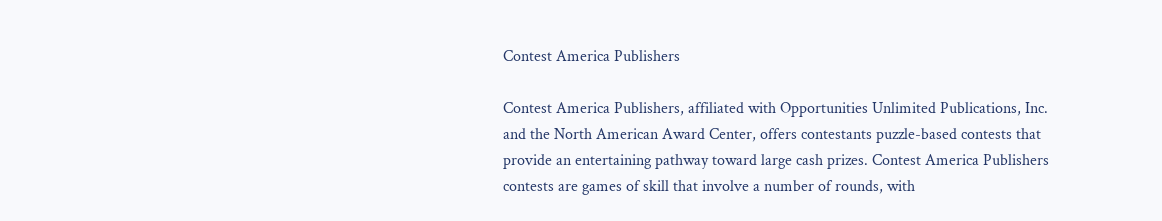Contest America Publishers

Contest America Publishers, affiliated with Opportunities Unlimited Publications, Inc. and the North American Award Center, offers contestants puzzle-based contests that provide an entertaining pathway toward large cash prizes. Contest America Publishers contests are games of skill that involve a number of rounds, with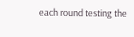each round testing the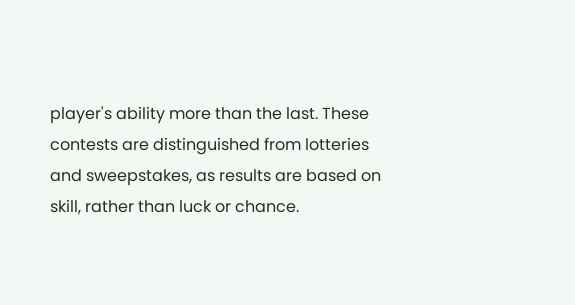player's ability more than the last. These contests are distinguished from lotteries and sweepstakes, as results are based on skill, rather than luck or chance.